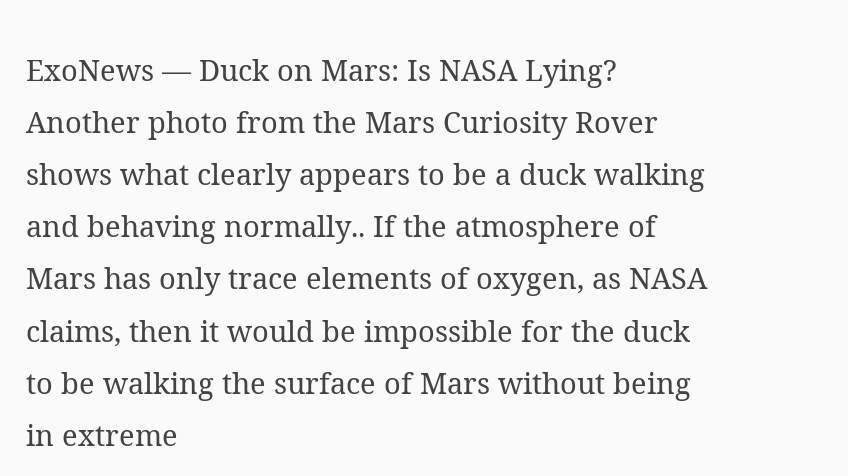ExoNews — Duck on Mars: Is NASA Lying?
Another photo from the Mars Curiosity Rover shows what clearly appears to be a duck walking and behaving normally.. If the atmosphere of Mars has only trace elements of oxygen, as NASA claims, then it would be impossible for the duck to be walking the surface of Mars without being in extreme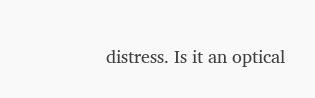distress. Is it an optical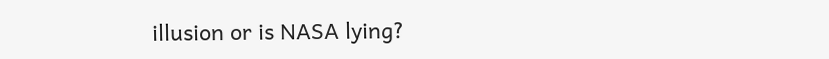illusion or is NASA lying?